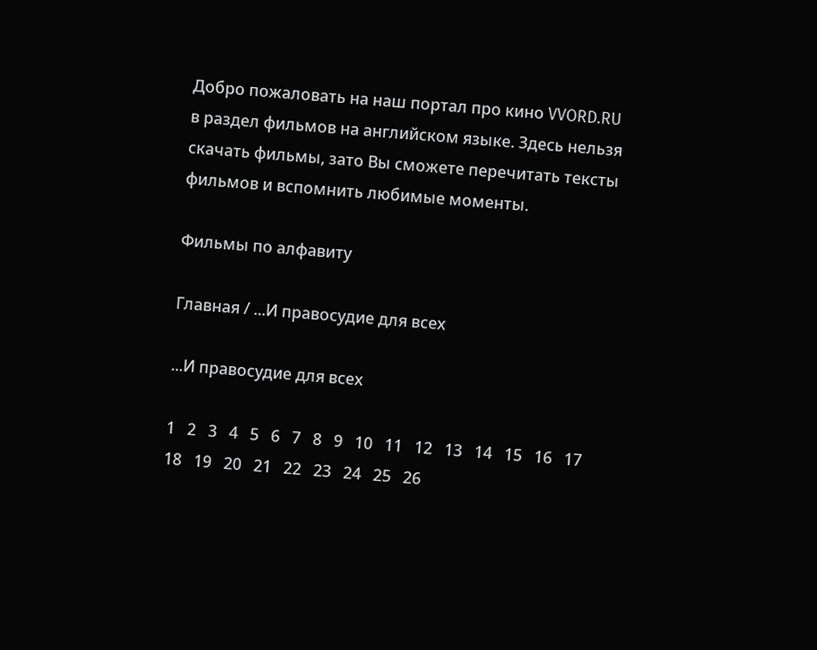Добро пожаловать на наш портал про кино VVORD.RU в раздел фильмов на английском языке. Здесь нельзя скачать фильмы, зато Вы сможете перечитать тексты фильмов и вспомнить любимые моменты.

Фильмы по алфавиту

Главная / ...И правосудие для всех

...И правосудие для всех

1   2   3   4   5   6   7   8   9   10   11   12   13   14   15   16   17   18   19   20   21   22   23   24   25   26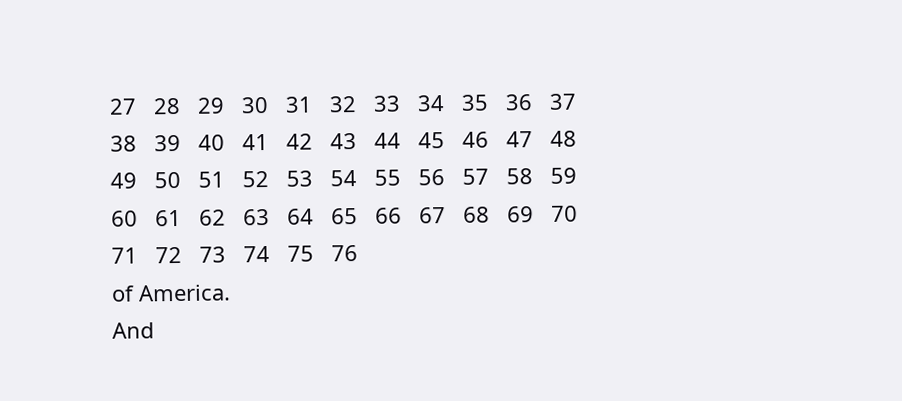27   28   29   30   31   32   33   34   35   36   37   38   39   40   41   42   43   44   45   46   47   48   49   50   51   52   53   54   55   56   57   58   59   60   61   62   63   64   65   66   67   68   69   70   71   72   73   74   75   76
of America.
And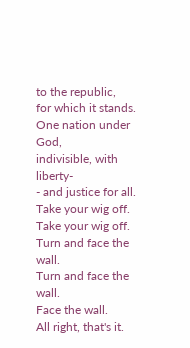to the republic,
for which it stands.
One nation under God,
indivisible, with liberty-
- and justice for all.
Take your wig off.
Take your wig off.
Turn and face the wall.
Turn and face the wall.
Face the wall.
All right, that's it.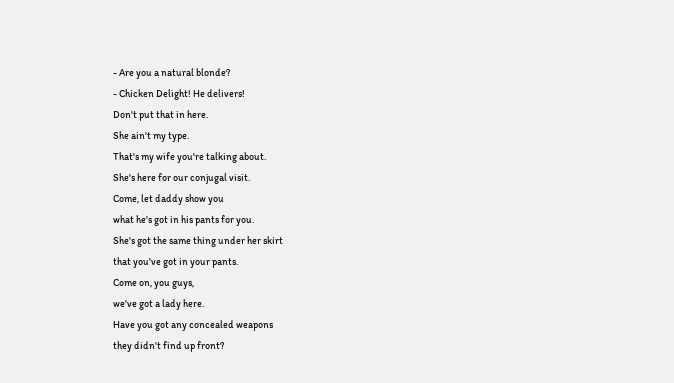- Are you a natural blonde?
- Chicken Delight! He delivers!
Don't put that in here.
She ain't my type.
That's my wife you're talking about.
She's here for our conjugal visit.
Come, let daddy show you
what he's got in his pants for you.
She's got the same thing under her skirt
that you've got in your pants.
Come on, you guys,
we've got a lady here.
Have you got any concealed weapons
they didn't find up front?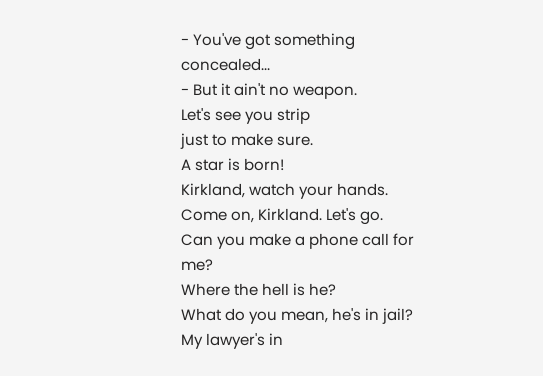- You've got something concealed...
- But it ain't no weapon.
Let's see you strip
just to make sure.
A star is born!
Kirkland, watch your hands.
Come on, Kirkland. Let's go.
Can you make a phone call for me?
Where the hell is he?
What do you mean, he's in jail?
My lawyer's in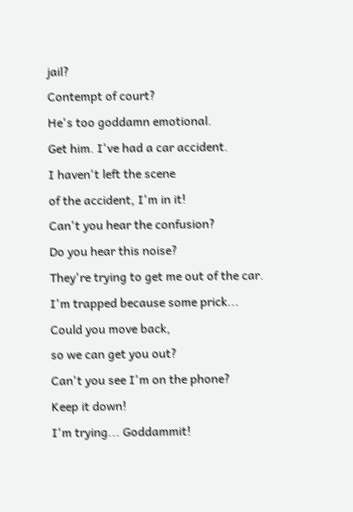jail?
Contempt of court?
He's too goddamn emotional.
Get him. I've had a car accident.
I haven't left the scene
of the accident, I'm in it!
Can't you hear the confusion?
Do you hear this noise?
They're trying to get me out of the car.
I'm trapped because some prick...
Could you move back,
so we can get you out?
Can't you see I'm on the phone?
Keep it down!
I'm trying... Goddammit!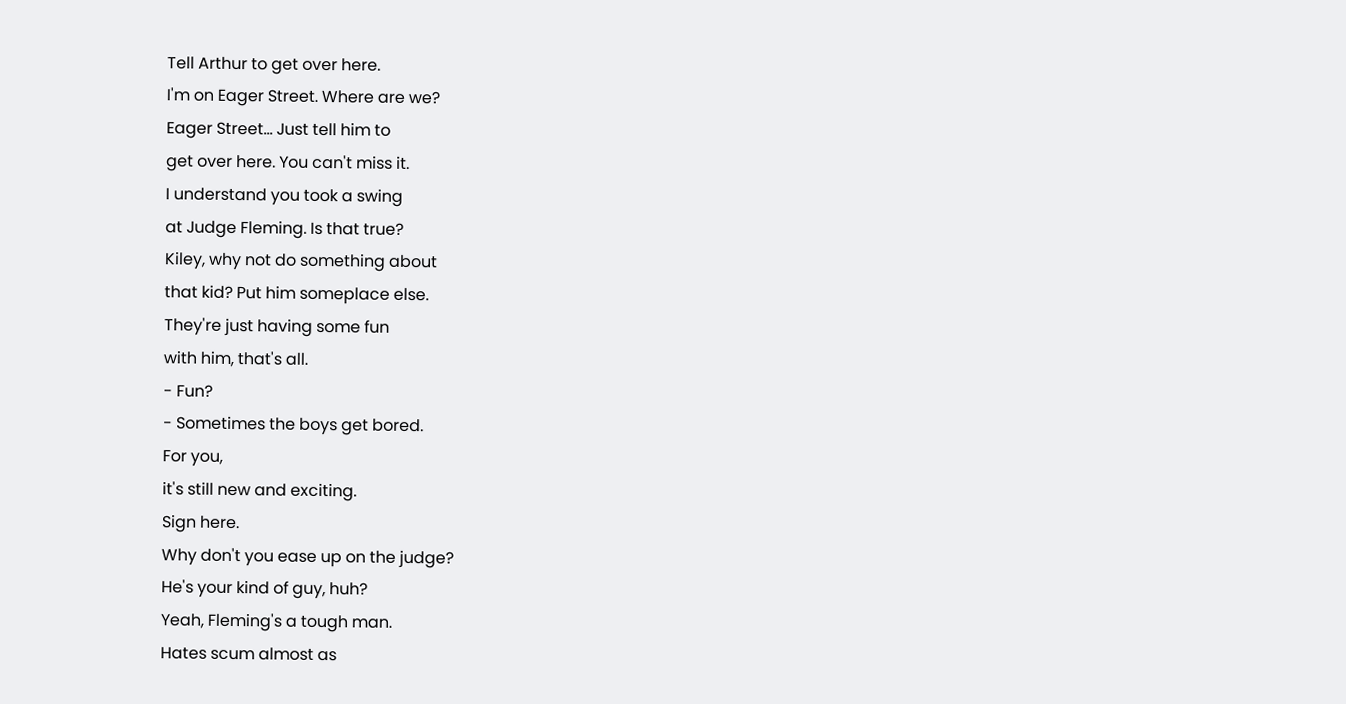Tell Arthur to get over here.
I'm on Eager Street. Where are we?
Eager Street... Just tell him to
get over here. You can't miss it.
I understand you took a swing
at Judge Fleming. Is that true?
Kiley, why not do something about
that kid? Put him someplace else.
They're just having some fun
with him, that's all.
- Fun?
- Sometimes the boys get bored.
For you,
it's still new and exciting.
Sign here.
Why don't you ease up on the judge?
He's your kind of guy, huh?
Yeah, Fleming's a tough man.
Hates scum almost as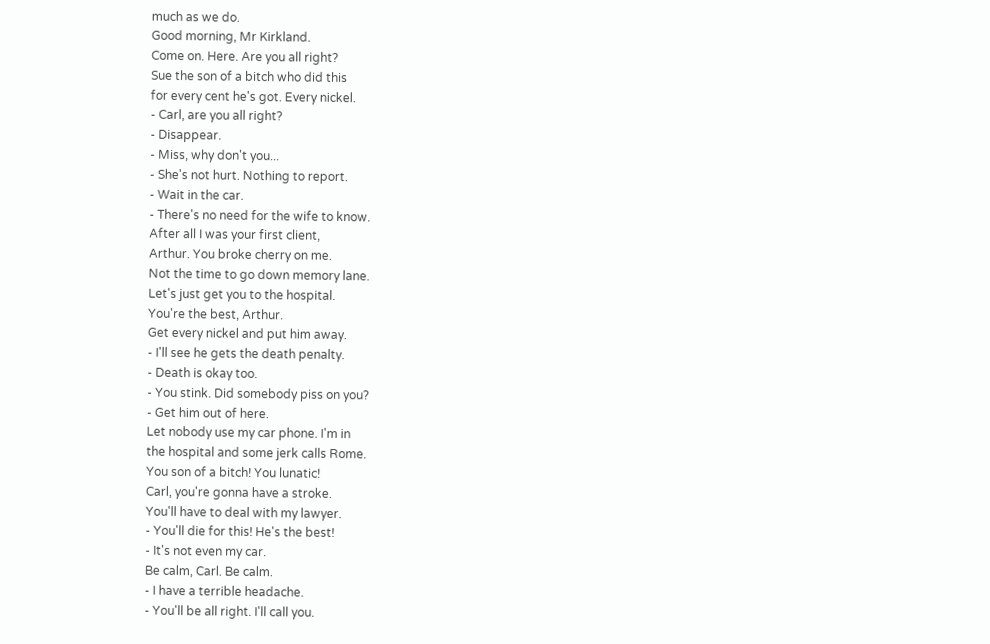much as we do.
Good morning, Mr Kirkland.
Come on. Here. Are you all right?
Sue the son of a bitch who did this
for every cent he's got. Every nickel.
- Carl, are you all right?
- Disappear.
- Miss, why don't you...
- She's not hurt. Nothing to report.
- Wait in the car.
- There's no need for the wife to know.
After all I was your first client,
Arthur. You broke cherry on me.
Not the time to go down memory lane.
Let's just get you to the hospital.
You're the best, Arthur.
Get every nickel and put him away.
- I'll see he gets the death penalty.
- Death is okay too.
- You stink. Did somebody piss on you?
- Get him out of here.
Let nobody use my car phone. I'm in
the hospital and some jerk calls Rome.
You son of a bitch! You lunatic!
Carl, you're gonna have a stroke.
You'll have to deal with my lawyer.
- You'll die for this! He's the best!
- It's not even my car.
Be calm, Carl. Be calm.
- I have a terrible headache.
- You'll be all right. I'll call you.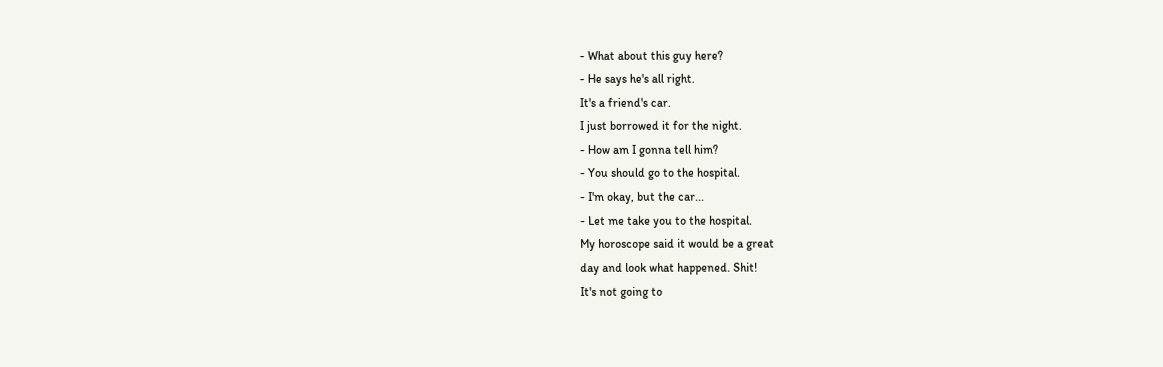- What about this guy here?
- He says he's all right.
It's a friend's car.
I just borrowed it for the night.
- How am I gonna tell him?
- You should go to the hospital.
- I'm okay, but the car...
- Let me take you to the hospital.
My horoscope said it would be a great
day and look what happened. Shit!
It's not going to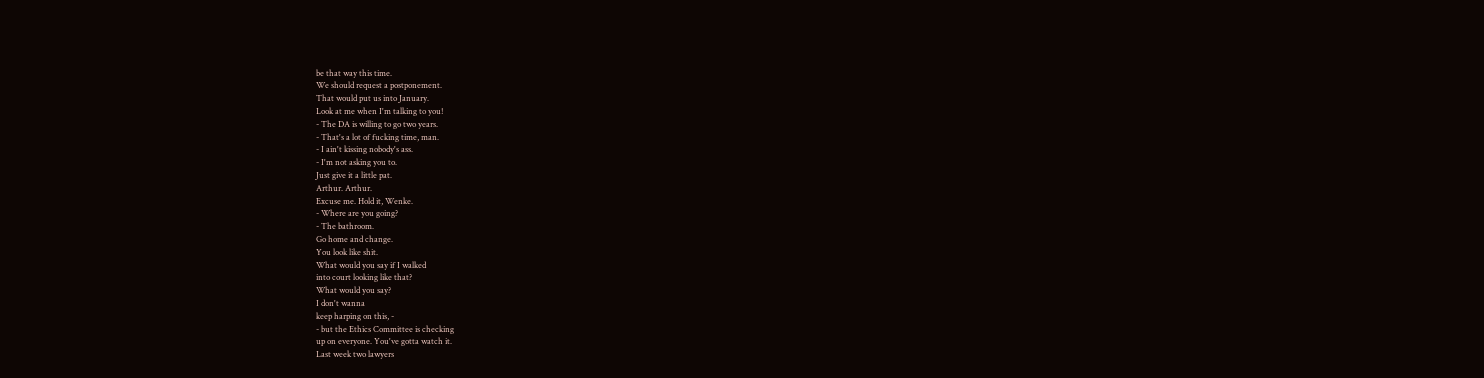be that way this time.
We should request a postponement.
That would put us into January.
Look at me when I'm talking to you!
- The DA is willing to go two years.
- That's a lot of fucking time, man.
- I ain't kissing nobody's ass.
- I'm not asking you to.
Just give it a little pat.
Arthur. Arthur.
Excuse me. Hold it, Wenke.
- Where are you going?
- The bathroom.
Go home and change.
You look like shit.
What would you say if I walked
into court looking like that?
What would you say?
I don't wanna
keep harping on this, -
- but the Ethics Committee is checking
up on everyone. You've gotta watch it.
Last week two lawyers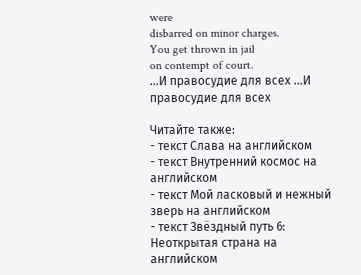were
disbarred on minor charges.
You get thrown in jail
on contempt of court.
...И правосудие для всех ...И правосудие для всех

Читайте также:
- текст Слава на английском
- текст Внутренний космос на английском
- текст Мой ласковый и нежный зверь на английском
- текст Звёздный путь 6: Неоткрытая страна на английском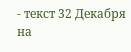- текст 32 Декабря на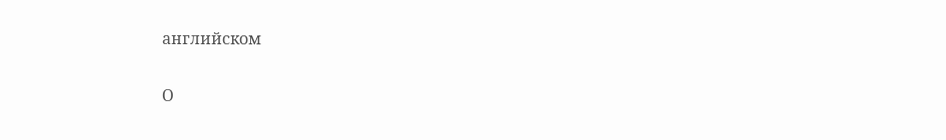английском

О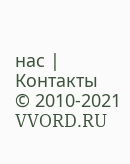нас | Контакты
© 2010-2021 VVORD.RU